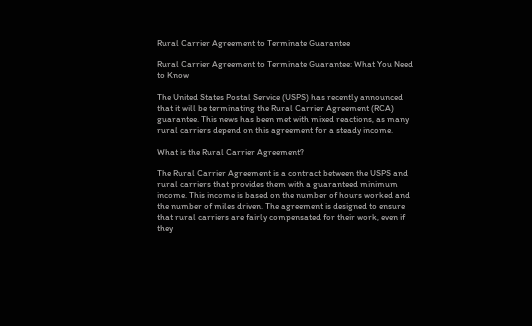Rural Carrier Agreement to Terminate Guarantee

Rural Carrier Agreement to Terminate Guarantee: What You Need to Know

The United States Postal Service (USPS) has recently announced that it will be terminating the Rural Carrier Agreement (RCA) guarantee. This news has been met with mixed reactions, as many rural carriers depend on this agreement for a steady income.

What is the Rural Carrier Agreement?

The Rural Carrier Agreement is a contract between the USPS and rural carriers that provides them with a guaranteed minimum income. This income is based on the number of hours worked and the number of miles driven. The agreement is designed to ensure that rural carriers are fairly compensated for their work, even if they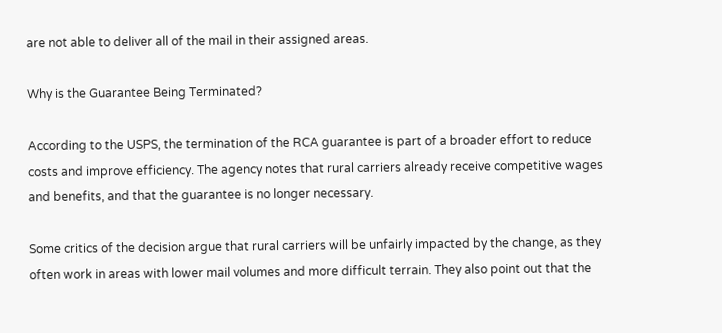are not able to deliver all of the mail in their assigned areas.

Why is the Guarantee Being Terminated?

According to the USPS, the termination of the RCA guarantee is part of a broader effort to reduce costs and improve efficiency. The agency notes that rural carriers already receive competitive wages and benefits, and that the guarantee is no longer necessary.

Some critics of the decision argue that rural carriers will be unfairly impacted by the change, as they often work in areas with lower mail volumes and more difficult terrain. They also point out that the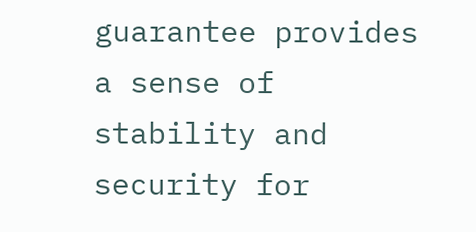guarantee provides a sense of stability and security for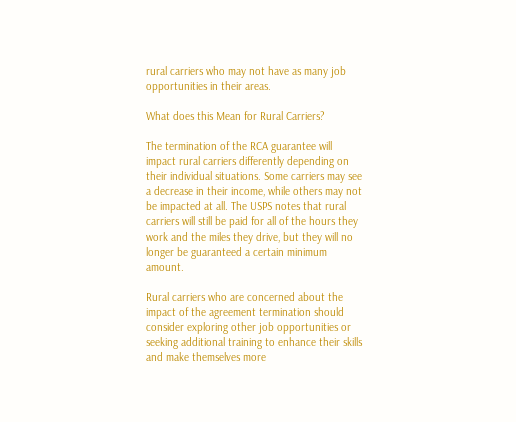rural carriers who may not have as many job opportunities in their areas.

What does this Mean for Rural Carriers?

The termination of the RCA guarantee will impact rural carriers differently depending on their individual situations. Some carriers may see a decrease in their income, while others may not be impacted at all. The USPS notes that rural carriers will still be paid for all of the hours they work and the miles they drive, but they will no longer be guaranteed a certain minimum amount.

Rural carriers who are concerned about the impact of the agreement termination should consider exploring other job opportunities or seeking additional training to enhance their skills and make themselves more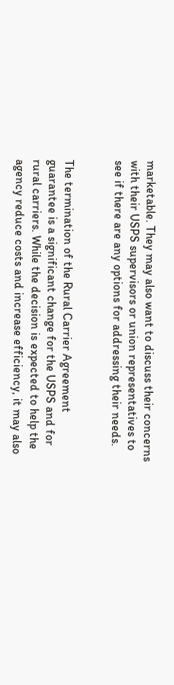marketable. They may also want to discuss their concerns with their USPS supervisors or union representatives to see if there are any options for addressing their needs.


The termination of the Rural Carrier Agreement guarantee is a significant change for the USPS and for rural carriers. While the decision is expected to help the agency reduce costs and increase efficiency, it may also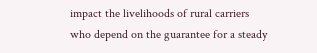impact the livelihoods of rural carriers who depend on the guarantee for a steady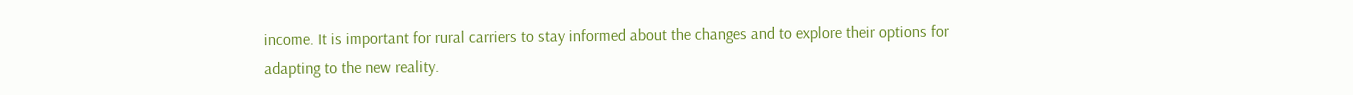income. It is important for rural carriers to stay informed about the changes and to explore their options for adapting to the new reality.